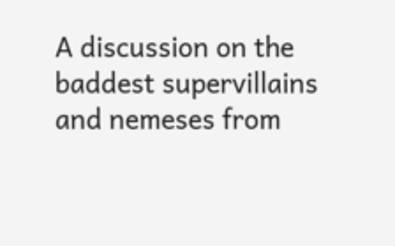A discussion on the baddest supervillains and nemeses from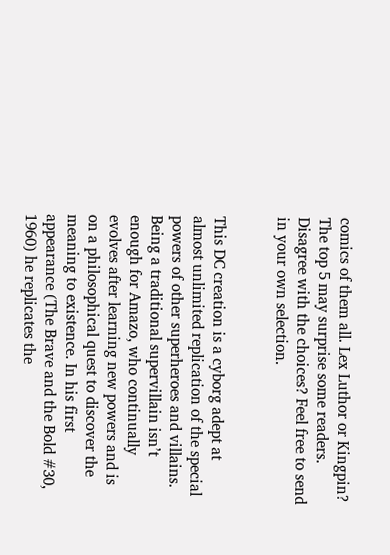comics of them all. Lex Luthor or Kingpin? The top 5 may surprise some readers. Disagree with the choices? Feel free to send in your own selection.


This DC creation is a cyborg adept at almost unlimited replication of the special powers of other superheroes and villains. Being a traditional supervillain isn’t enough for Amazo, who continually evolves after learning new powers and is on a philosophical quest to discover the meaning to existence. In his first appearance (The Brave and the Bold #30, 1960) he replicates the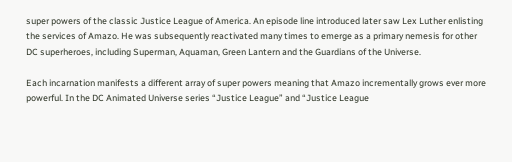super powers of the classic Justice League of America. An episode line introduced later saw Lex Luther enlisting the services of Amazo. He was subsequently reactivated many times to emerge as a primary nemesis for other DC superheroes, including Superman, Aquaman, Green Lantern and the Guardians of the Universe.

Each incarnation manifests a different array of super powers meaning that Amazo incrementally grows ever more powerful. In the DC Animated Universe series “Justice League” and “Justice League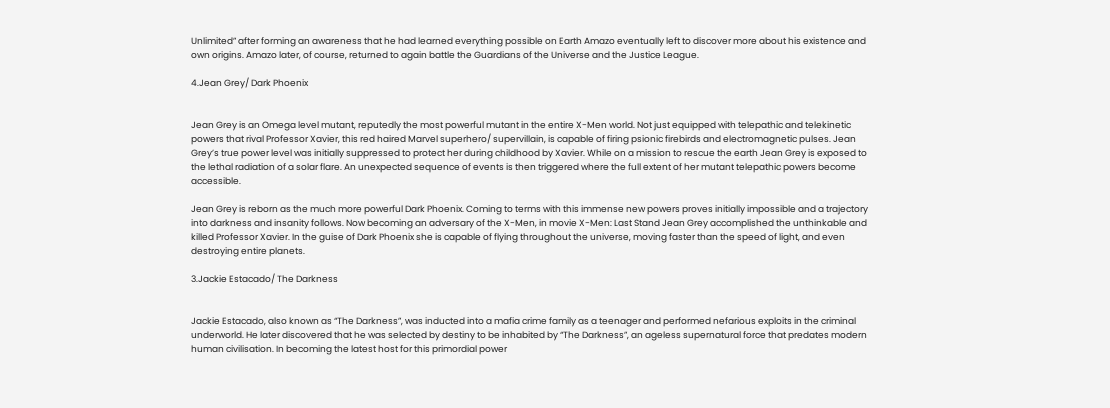Unlimited” after forming an awareness that he had learned everything possible on Earth Amazo eventually left to discover more about his existence and own origins. Amazo later, of course, returned to again battle the Guardians of the Universe and the Justice League.

4.Jean Grey/ Dark Phoenix


Jean Grey is an Omega level mutant, reputedly the most powerful mutant in the entire X-Men world. Not just equipped with telepathic and telekinetic powers that rival Professor Xavier, this red haired Marvel superhero/ supervillain, is capable of firing psionic firebirds and electromagnetic pulses. Jean Grey’s true power level was initially suppressed to protect her during childhood by Xavier. While on a mission to rescue the earth Jean Grey is exposed to the lethal radiation of a solar flare. An unexpected sequence of events is then triggered where the full extent of her mutant telepathic powers become accessible.

Jean Grey is reborn as the much more powerful Dark Phoenix. Coming to terms with this immense new powers proves initially impossible and a trajectory into darkness and insanity follows. Now becoming an adversary of the X-Men, in movie X-Men: Last Stand Jean Grey accomplished the unthinkable and killed Professor Xavier. In the guise of Dark Phoenix she is capable of flying throughout the universe, moving faster than the speed of light, and even destroying entire planets.

3.Jackie Estacado/ The Darkness


Jackie Estacado, also known as “The Darkness”, was inducted into a mafia crime family as a teenager and performed nefarious exploits in the criminal underworld. He later discovered that he was selected by destiny to be inhabited by “The Darkness”, an ageless supernatural force that predates modern human civilisation. In becoming the latest host for this primordial power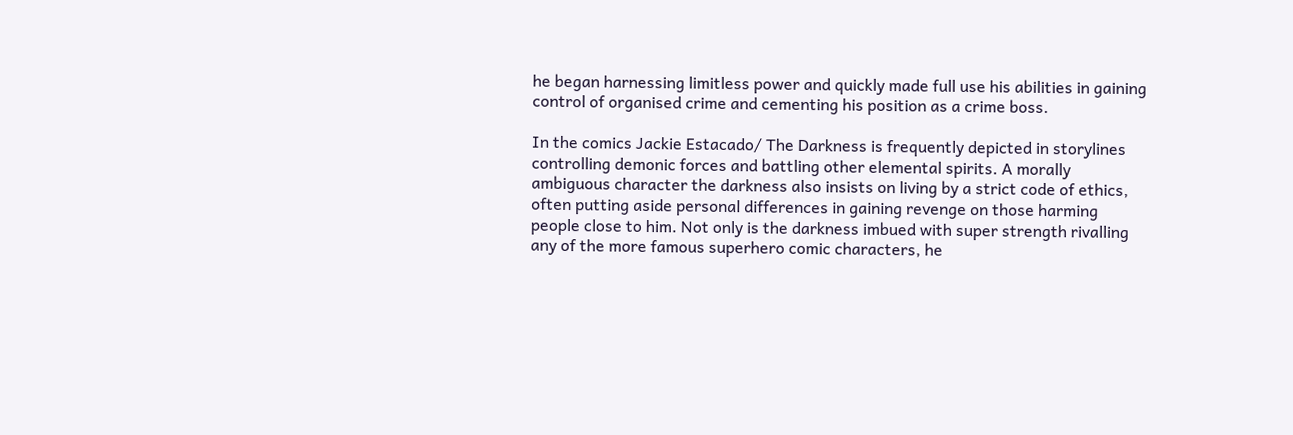he began harnessing limitless power and quickly made full use his abilities in gaining control of organised crime and cementing his position as a crime boss.

In the comics Jackie Estacado/ The Darkness is frequently depicted in storylines controlling demonic forces and battling other elemental spirits. A morally ambiguous character the darkness also insists on living by a strict code of ethics, often putting aside personal differences in gaining revenge on those harming people close to him. Not only is the darkness imbued with super strength rivalling any of the more famous superhero comic characters, he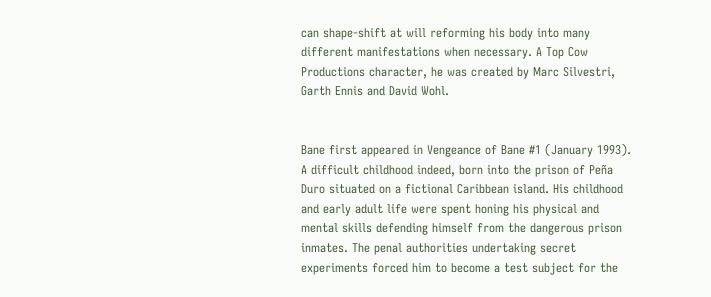can shape-shift at will reforming his body into many different manifestations when necessary. A Top Cow Productions character, he was created by Marc Silvestri, Garth Ennis and David Wohl.


Bane first appeared in Vengeance of Bane #1 (January 1993). A difficult childhood indeed, born into the prison of Peña Duro situated on a fictional Caribbean island. His childhood and early adult life were spent honing his physical and mental skills defending himself from the dangerous prison inmates. The penal authorities undertaking secret experiments forced him to become a test subject for the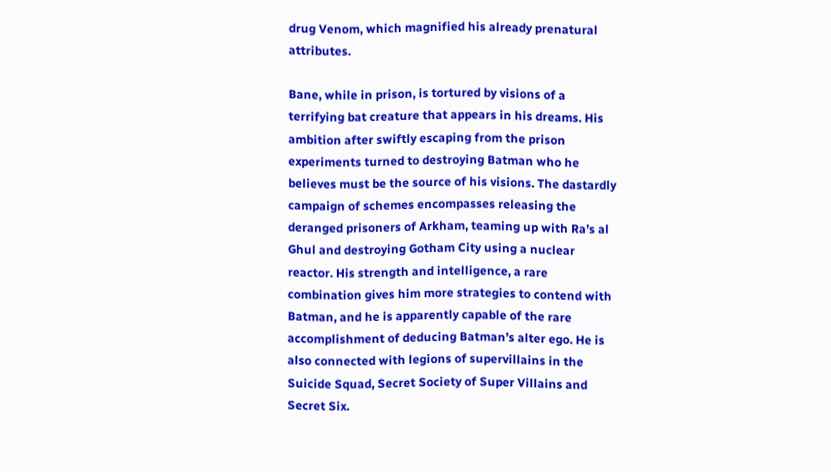drug Venom, which magnified his already prenatural attributes.

Bane, while in prison, is tortured by visions of a terrifying bat creature that appears in his dreams. His ambition after swiftly escaping from the prison experiments turned to destroying Batman who he believes must be the source of his visions. The dastardly campaign of schemes encompasses releasing the deranged prisoners of Arkham, teaming up with Ra’s al Ghul and destroying Gotham City using a nuclear reactor. His strength and intelligence, a rare combination gives him more strategies to contend with Batman, and he is apparently capable of the rare accomplishment of deducing Batman’s alter ego. He is also connected with legions of supervillains in the Suicide Squad, Secret Society of Super Villains and Secret Six.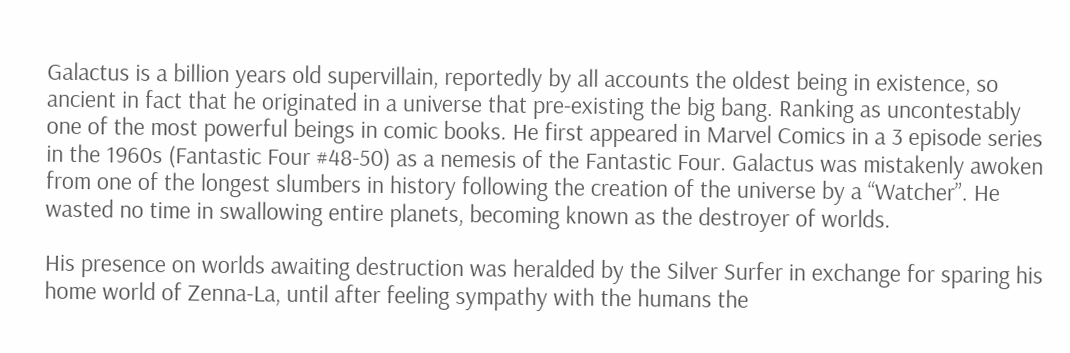Galactus is a billion years old supervillain, reportedly by all accounts the oldest being in existence, so ancient in fact that he originated in a universe that pre-existing the big bang. Ranking as uncontestably one of the most powerful beings in comic books. He first appeared in Marvel Comics in a 3 episode series in the 1960s (Fantastic Four #48-50) as a nemesis of the Fantastic Four. Galactus was mistakenly awoken from one of the longest slumbers in history following the creation of the universe by a “Watcher”. He wasted no time in swallowing entire planets, becoming known as the destroyer of worlds.

His presence on worlds awaiting destruction was heralded by the Silver Surfer in exchange for sparing his home world of Zenna-La, until after feeling sympathy with the humans the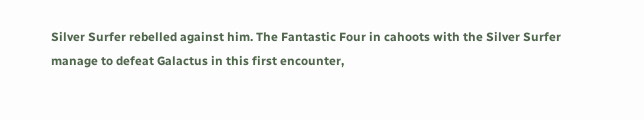Silver Surfer rebelled against him. The Fantastic Four in cahoots with the Silver Surfer manage to defeat Galactus in this first encounter,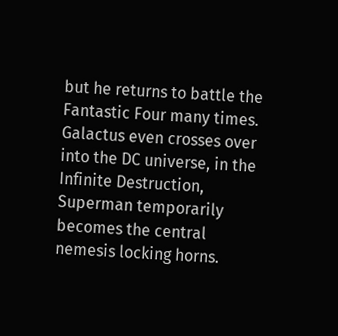but he returns to battle the Fantastic Four many times. Galactus even crosses over into the DC universe, in the Infinite Destruction, Superman temporarily becomes the central nemesis locking horns.